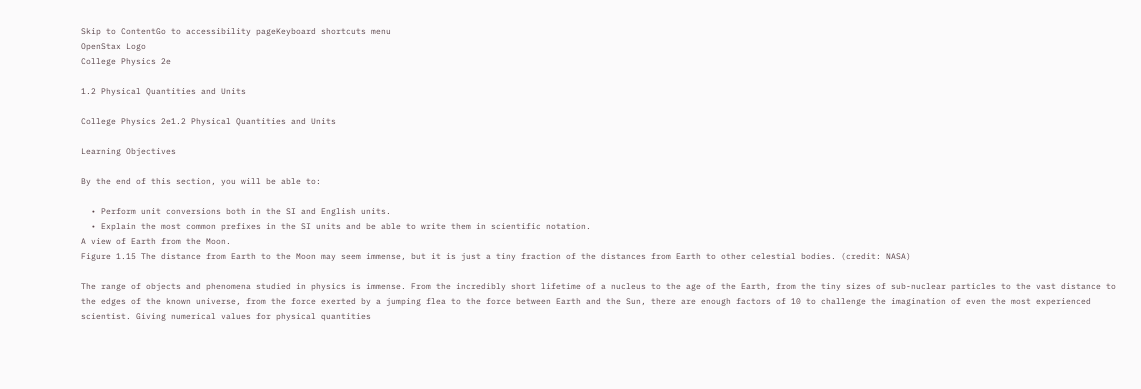Skip to ContentGo to accessibility pageKeyboard shortcuts menu
OpenStax Logo
College Physics 2e

1.2 Physical Quantities and Units

College Physics 2e1.2 Physical Quantities and Units

Learning Objectives

By the end of this section, you will be able to:

  • Perform unit conversions both in the SI and English units.
  • Explain the most common prefixes in the SI units and be able to write them in scientific notation.
A view of Earth from the Moon.
Figure 1.15 The distance from Earth to the Moon may seem immense, but it is just a tiny fraction of the distances from Earth to other celestial bodies. (credit: NASA)

The range of objects and phenomena studied in physics is immense. From the incredibly short lifetime of a nucleus to the age of the Earth, from the tiny sizes of sub-nuclear particles to the vast distance to the edges of the known universe, from the force exerted by a jumping flea to the force between Earth and the Sun, there are enough factors of 10 to challenge the imagination of even the most experienced scientist. Giving numerical values for physical quantities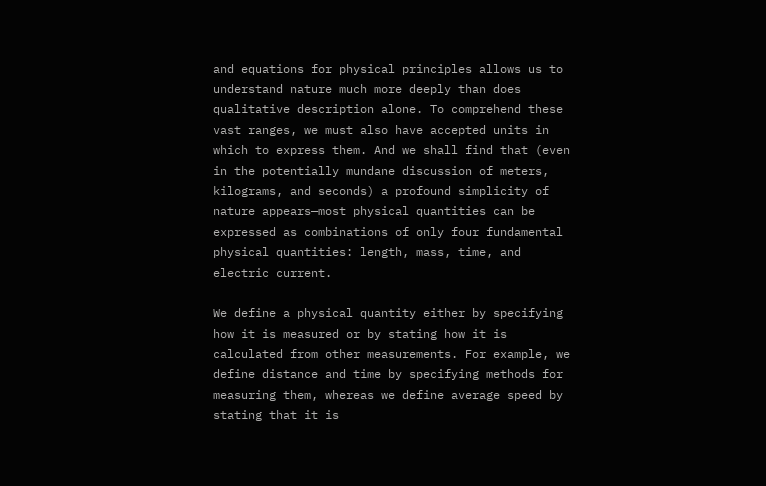and equations for physical principles allows us to understand nature much more deeply than does qualitative description alone. To comprehend these vast ranges, we must also have accepted units in which to express them. And we shall find that (even in the potentially mundane discussion of meters, kilograms, and seconds) a profound simplicity of nature appears—most physical quantities can be expressed as combinations of only four fundamental physical quantities: length, mass, time, and electric current.

We define a physical quantity either by specifying how it is measured or by stating how it is calculated from other measurements. For example, we define distance and time by specifying methods for measuring them, whereas we define average speed by stating that it is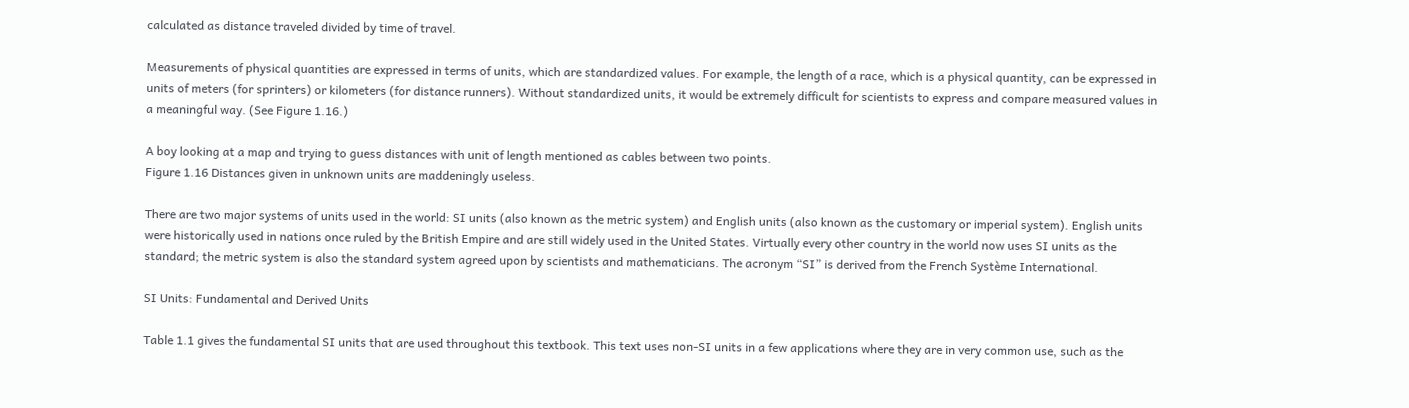calculated as distance traveled divided by time of travel.

Measurements of physical quantities are expressed in terms of units, which are standardized values. For example, the length of a race, which is a physical quantity, can be expressed in units of meters (for sprinters) or kilometers (for distance runners). Without standardized units, it would be extremely difficult for scientists to express and compare measured values in a meaningful way. (See Figure 1.16.)

A boy looking at a map and trying to guess distances with unit of length mentioned as cables between two points.
Figure 1.16 Distances given in unknown units are maddeningly useless.

There are two major systems of units used in the world: SI units (also known as the metric system) and English units (also known as the customary or imperial system). English units were historically used in nations once ruled by the British Empire and are still widely used in the United States. Virtually every other country in the world now uses SI units as the standard; the metric system is also the standard system agreed upon by scientists and mathematicians. The acronym “SI” is derived from the French Système International.

SI Units: Fundamental and Derived Units

Table 1.1 gives the fundamental SI units that are used throughout this textbook. This text uses non-SI units in a few applications where they are in very common use, such as the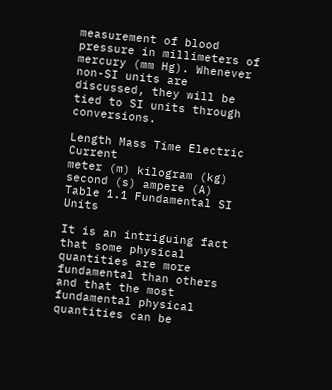measurement of blood pressure in millimeters of mercury (mm Hg). Whenever non-SI units are discussed, they will be tied to SI units through conversions.

Length Mass Time Electric Current
meter (m) kilogram (kg) second (s) ampere (A)
Table 1.1 Fundamental SI Units

It is an intriguing fact that some physical quantities are more fundamental than others and that the most fundamental physical quantities can be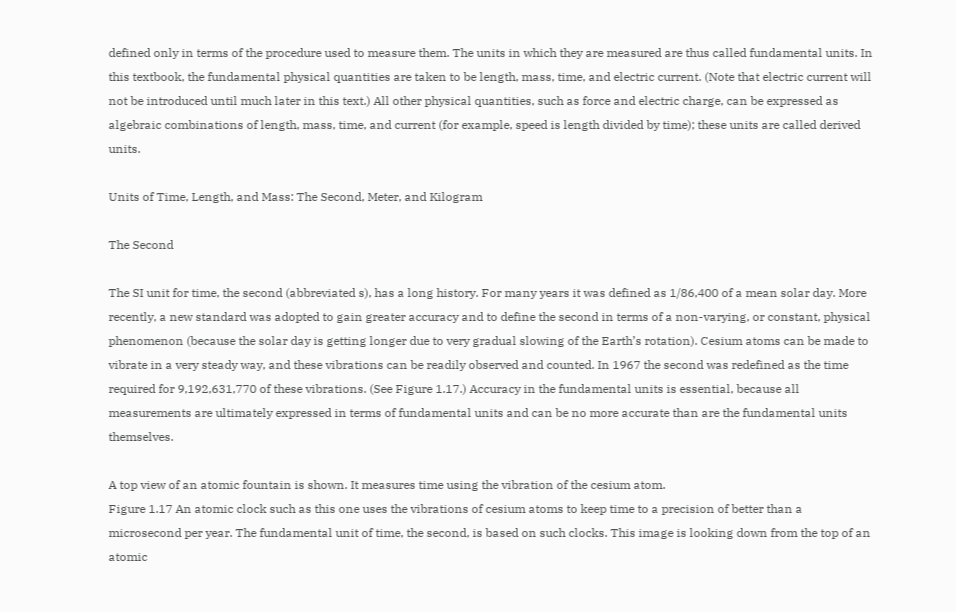defined only in terms of the procedure used to measure them. The units in which they are measured are thus called fundamental units. In this textbook, the fundamental physical quantities are taken to be length, mass, time, and electric current. (Note that electric current will not be introduced until much later in this text.) All other physical quantities, such as force and electric charge, can be expressed as algebraic combinations of length, mass, time, and current (for example, speed is length divided by time); these units are called derived units.

Units of Time, Length, and Mass: The Second, Meter, and Kilogram

The Second

The SI unit for time, the second (abbreviated s), has a long history. For many years it was defined as 1/86,400 of a mean solar day. More recently, a new standard was adopted to gain greater accuracy and to define the second in terms of a non-varying, or constant, physical phenomenon (because the solar day is getting longer due to very gradual slowing of the Earth’s rotation). Cesium atoms can be made to vibrate in a very steady way, and these vibrations can be readily observed and counted. In 1967 the second was redefined as the time required for 9,192,631,770 of these vibrations. (See Figure 1.17.) Accuracy in the fundamental units is essential, because all measurements are ultimately expressed in terms of fundamental units and can be no more accurate than are the fundamental units themselves.

A top view of an atomic fountain is shown. It measures time using the vibration of the cesium atom.
Figure 1.17 An atomic clock such as this one uses the vibrations of cesium atoms to keep time to a precision of better than a microsecond per year. The fundamental unit of time, the second, is based on such clocks. This image is looking down from the top of an atomic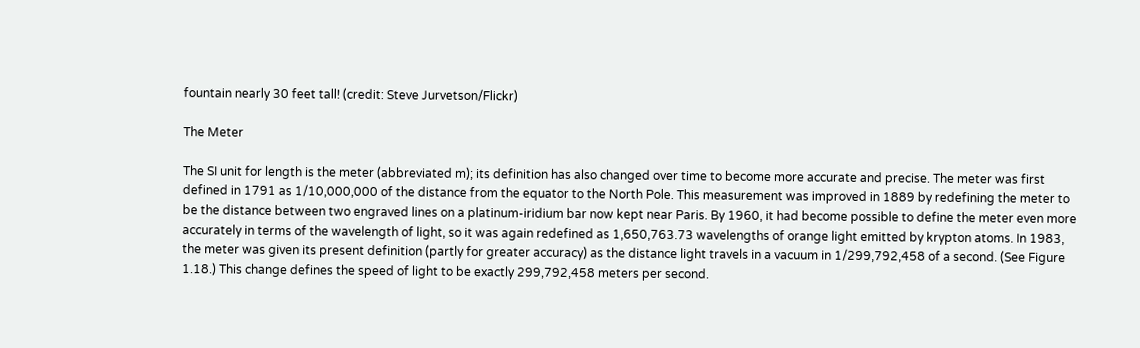fountain nearly 30 feet tall! (credit: Steve Jurvetson/Flickr)

The Meter

The SI unit for length is the meter (abbreviated m); its definition has also changed over time to become more accurate and precise. The meter was first defined in 1791 as 1/10,000,000 of the distance from the equator to the North Pole. This measurement was improved in 1889 by redefining the meter to be the distance between two engraved lines on a platinum-iridium bar now kept near Paris. By 1960, it had become possible to define the meter even more accurately in terms of the wavelength of light, so it was again redefined as 1,650,763.73 wavelengths of orange light emitted by krypton atoms. In 1983, the meter was given its present definition (partly for greater accuracy) as the distance light travels in a vacuum in 1/299,792,458 of a second. (See Figure 1.18.) This change defines the speed of light to be exactly 299,792,458 meters per second.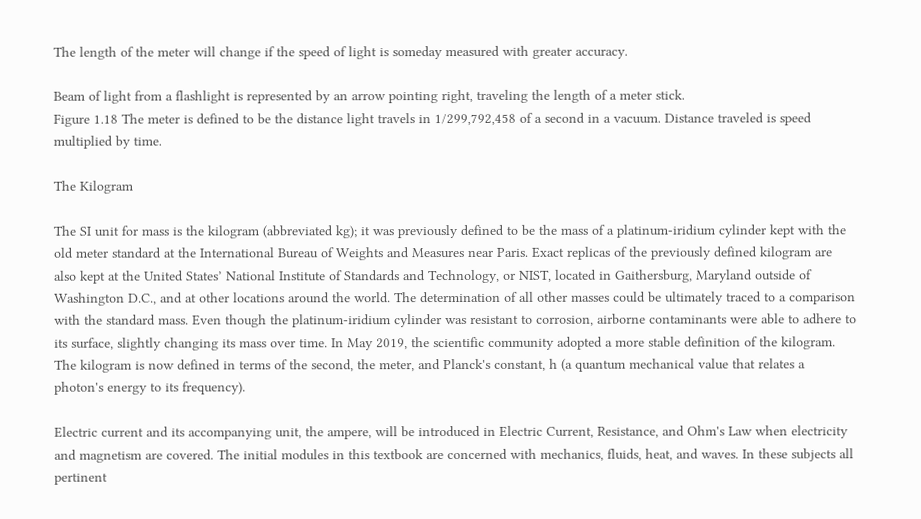The length of the meter will change if the speed of light is someday measured with greater accuracy.

Beam of light from a flashlight is represented by an arrow pointing right, traveling the length of a meter stick.
Figure 1.18 The meter is defined to be the distance light travels in 1/299,792,458 of a second in a vacuum. Distance traveled is speed multiplied by time.

The Kilogram

The SI unit for mass is the kilogram (abbreviated kg); it was previously defined to be the mass of a platinum-iridium cylinder kept with the old meter standard at the International Bureau of Weights and Measures near Paris. Exact replicas of the previously defined kilogram are also kept at the United States’ National Institute of Standards and Technology, or NIST, located in Gaithersburg, Maryland outside of Washington D.C., and at other locations around the world. The determination of all other masses could be ultimately traced to a comparison with the standard mass. Even though the platinum-iridium cylinder was resistant to corrosion, airborne contaminants were able to adhere to its surface, slightly changing its mass over time. In May 2019, the scientific community adopted a more stable definition of the kilogram. The kilogram is now defined in terms of the second, the meter, and Planck's constant, h (a quantum mechanical value that relates a photon's energy to its frequency).

Electric current and its accompanying unit, the ampere, will be introduced in Electric Current, Resistance, and Ohm's Law when electricity and magnetism are covered. The initial modules in this textbook are concerned with mechanics, fluids, heat, and waves. In these subjects all pertinent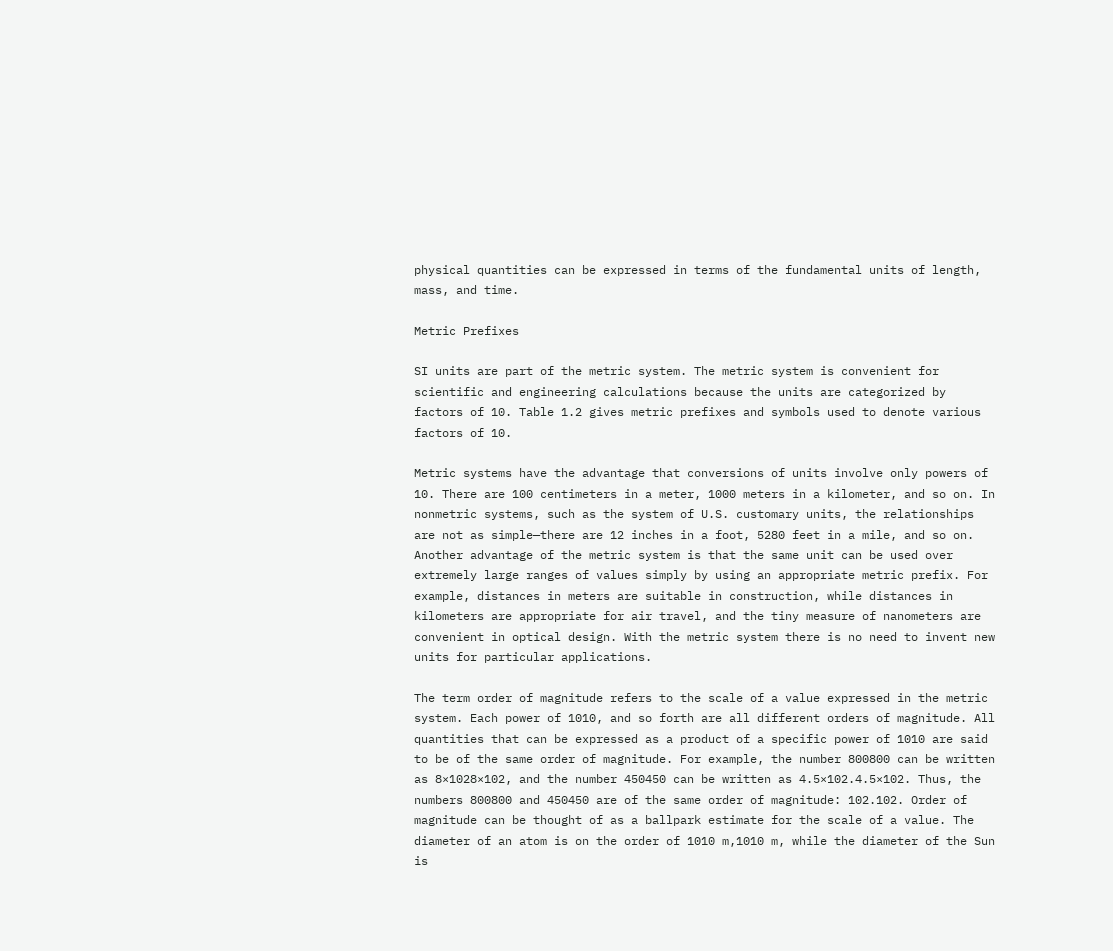physical quantities can be expressed in terms of the fundamental units of length, mass, and time.

Metric Prefixes

SI units are part of the metric system. The metric system is convenient for scientific and engineering calculations because the units are categorized by factors of 10. Table 1.2 gives metric prefixes and symbols used to denote various factors of 10.

Metric systems have the advantage that conversions of units involve only powers of 10. There are 100 centimeters in a meter, 1000 meters in a kilometer, and so on. In nonmetric systems, such as the system of U.S. customary units, the relationships are not as simple—there are 12 inches in a foot, 5280 feet in a mile, and so on. Another advantage of the metric system is that the same unit can be used over extremely large ranges of values simply by using an appropriate metric prefix. For example, distances in meters are suitable in construction, while distances in kilometers are appropriate for air travel, and the tiny measure of nanometers are convenient in optical design. With the metric system there is no need to invent new units for particular applications.

The term order of magnitude refers to the scale of a value expressed in the metric system. Each power of 1010, and so forth are all different orders of magnitude. All quantities that can be expressed as a product of a specific power of 1010 are said to be of the same order of magnitude. For example, the number 800800 can be written as 8×1028×102, and the number 450450 can be written as 4.5×102.4.5×102. Thus, the numbers 800800 and 450450 are of the same order of magnitude: 102.102. Order of magnitude can be thought of as a ballpark estimate for the scale of a value. The diameter of an atom is on the order of 1010 m,1010 m, while the diameter of the Sun is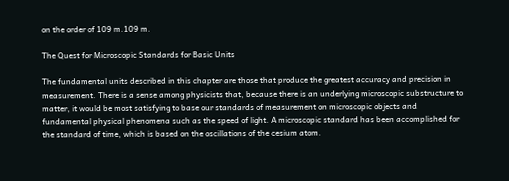on the order of 109 m.109 m.

The Quest for Microscopic Standards for Basic Units

The fundamental units described in this chapter are those that produce the greatest accuracy and precision in measurement. There is a sense among physicists that, because there is an underlying microscopic substructure to matter, it would be most satisfying to base our standards of measurement on microscopic objects and fundamental physical phenomena such as the speed of light. A microscopic standard has been accomplished for the standard of time, which is based on the oscillations of the cesium atom.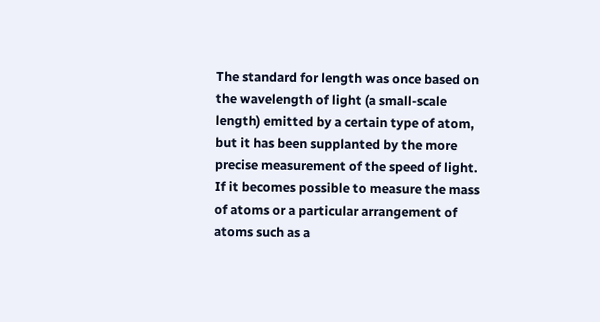The standard for length was once based on the wavelength of light (a small-scale length) emitted by a certain type of atom, but it has been supplanted by the more precise measurement of the speed of light. If it becomes possible to measure the mass of atoms or a particular arrangement of atoms such as a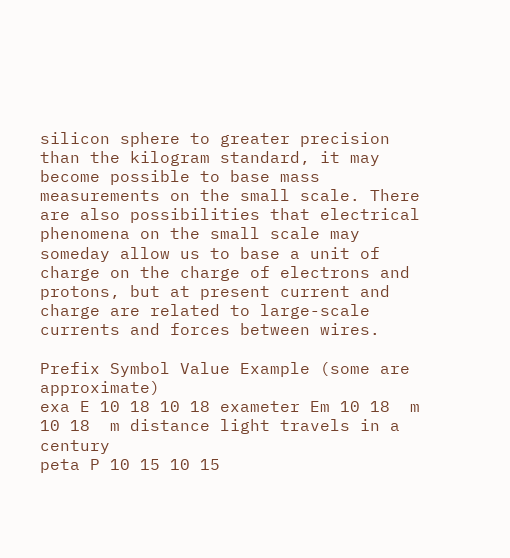silicon sphere to greater precision than the kilogram standard, it may become possible to base mass measurements on the small scale. There are also possibilities that electrical phenomena on the small scale may someday allow us to base a unit of charge on the charge of electrons and protons, but at present current and charge are related to large-scale currents and forces between wires.

Prefix Symbol Value Example (some are approximate)
exa E 10 18 10 18 exameter Em 10 18  m 10 18  m distance light travels in a century
peta P 10 15 10 15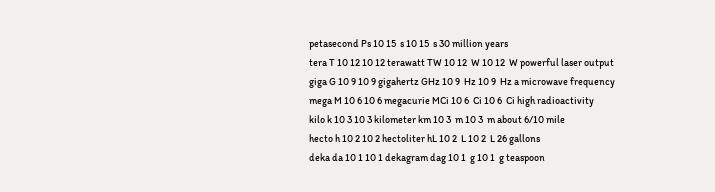petasecond Ps 10 15  s 10 15  s 30 million years
tera T 10 12 10 12 terawatt TW 10 12  W 10 12  W powerful laser output
giga G 10 9 10 9 gigahertz GHz 10 9  Hz 10 9  Hz a microwave frequency
mega M 10 6 10 6 megacurie MCi 10 6  Ci 10 6  Ci high radioactivity
kilo k 10 3 10 3 kilometer km 10 3  m 10 3  m about 6/10 mile
hecto h 10 2 10 2 hectoliter hL 10 2  L 10 2  L 26 gallons
deka da 10 1 10 1 dekagram dag 10 1  g 10 1  g teaspoon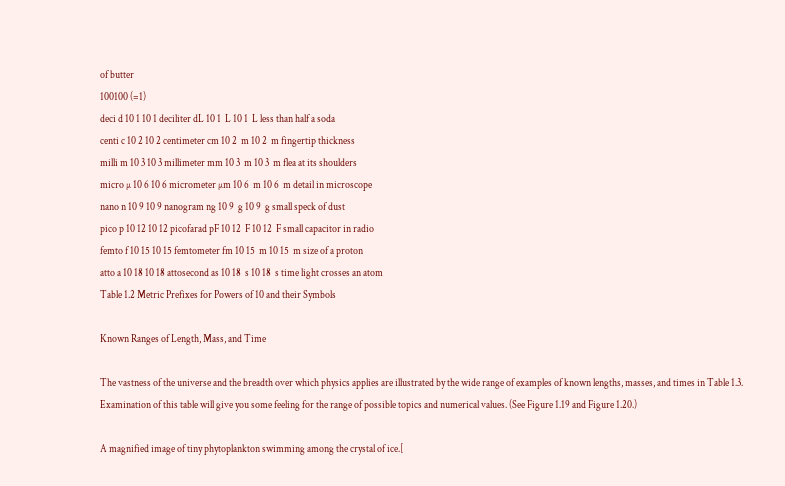of butter
100100 (=1)
deci d 10 1 10 1 deciliter dL 10 1  L 10 1  L less than half a soda
centi c 10 2 10 2 centimeter cm 10 2  m 10 2  m fingertip thickness
milli m 10 3 10 3 millimeter mm 10 3  m 10 3  m flea at its shoulders
micro µ 10 6 10 6 micrometer µm 10 6  m 10 6  m detail in microscope
nano n 10 9 10 9 nanogram ng 10 9  g 10 9  g small speck of dust
pico p 10 12 10 12 picofarad pF 10 12  F 10 12  F small capacitor in radio
femto f 10 15 10 15 femtometer fm 10 15  m 10 15  m size of a proton
atto a 10 18 10 18 attosecond as 10 18  s 10 18  s time light crosses an atom
Table 1.2 Metric Prefixes for Powers of 10 and their Symbols

Known Ranges of Length, Mass, and Time

The vastness of the universe and the breadth over which physics applies are illustrated by the wide range of examples of known lengths, masses, and times in Table 1.3. Examination of this table will give you some feeling for the range of possible topics and numerical values. (See Figure 1.19 and Figure 1.20.)

A magnified image of tiny phytoplankton swimming among the crystal of ice.[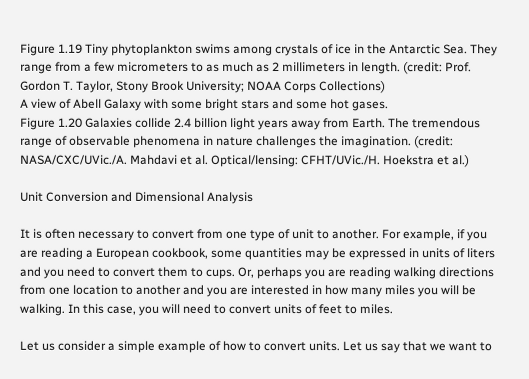Figure 1.19 Tiny phytoplankton swims among crystals of ice in the Antarctic Sea. They range from a few micrometers to as much as 2 millimeters in length. (credit: Prof. Gordon T. Taylor, Stony Brook University; NOAA Corps Collections)
A view of Abell Galaxy with some bright stars and some hot gases.
Figure 1.20 Galaxies collide 2.4 billion light years away from Earth. The tremendous range of observable phenomena in nature challenges the imagination. (credit: NASA/CXC/UVic./A. Mahdavi et al. Optical/lensing: CFHT/UVic./H. Hoekstra et al.)

Unit Conversion and Dimensional Analysis

It is often necessary to convert from one type of unit to another. For example, if you are reading a European cookbook, some quantities may be expressed in units of liters and you need to convert them to cups. Or, perhaps you are reading walking directions from one location to another and you are interested in how many miles you will be walking. In this case, you will need to convert units of feet to miles.

Let us consider a simple example of how to convert units. Let us say that we want to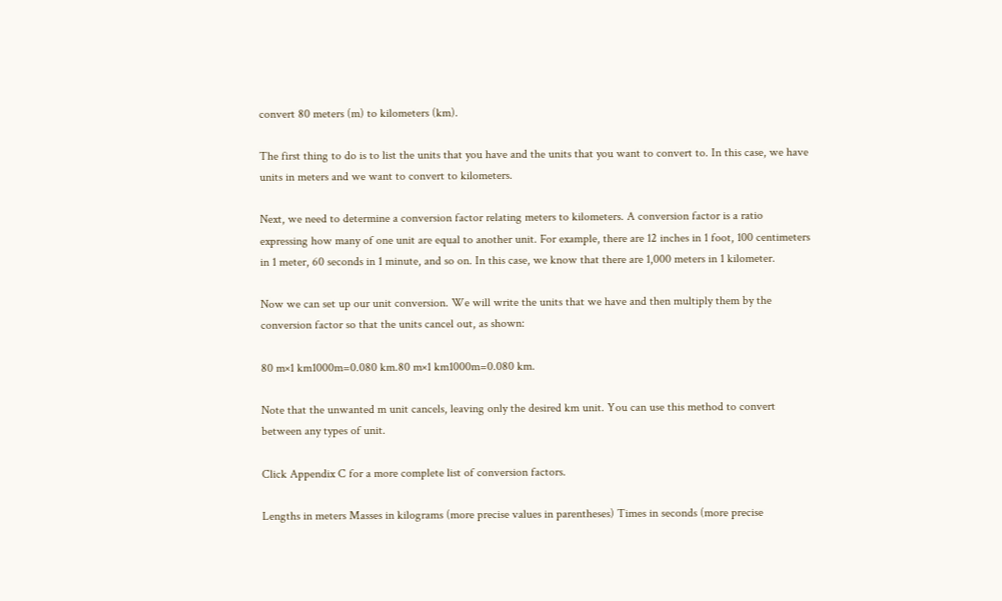convert 80 meters (m) to kilometers (km).

The first thing to do is to list the units that you have and the units that you want to convert to. In this case, we have units in meters and we want to convert to kilometers.

Next, we need to determine a conversion factor relating meters to kilometers. A conversion factor is a ratio expressing how many of one unit are equal to another unit. For example, there are 12 inches in 1 foot, 100 centimeters in 1 meter, 60 seconds in 1 minute, and so on. In this case, we know that there are 1,000 meters in 1 kilometer.

Now we can set up our unit conversion. We will write the units that we have and then multiply them by the conversion factor so that the units cancel out, as shown:

80 m×1 km1000m=0.080 km.80 m×1 km1000m=0.080 km.

Note that the unwanted m unit cancels, leaving only the desired km unit. You can use this method to convert between any types of unit.

Click Appendix C for a more complete list of conversion factors.

Lengths in meters Masses in kilograms (more precise values in parentheses) Times in seconds (more precise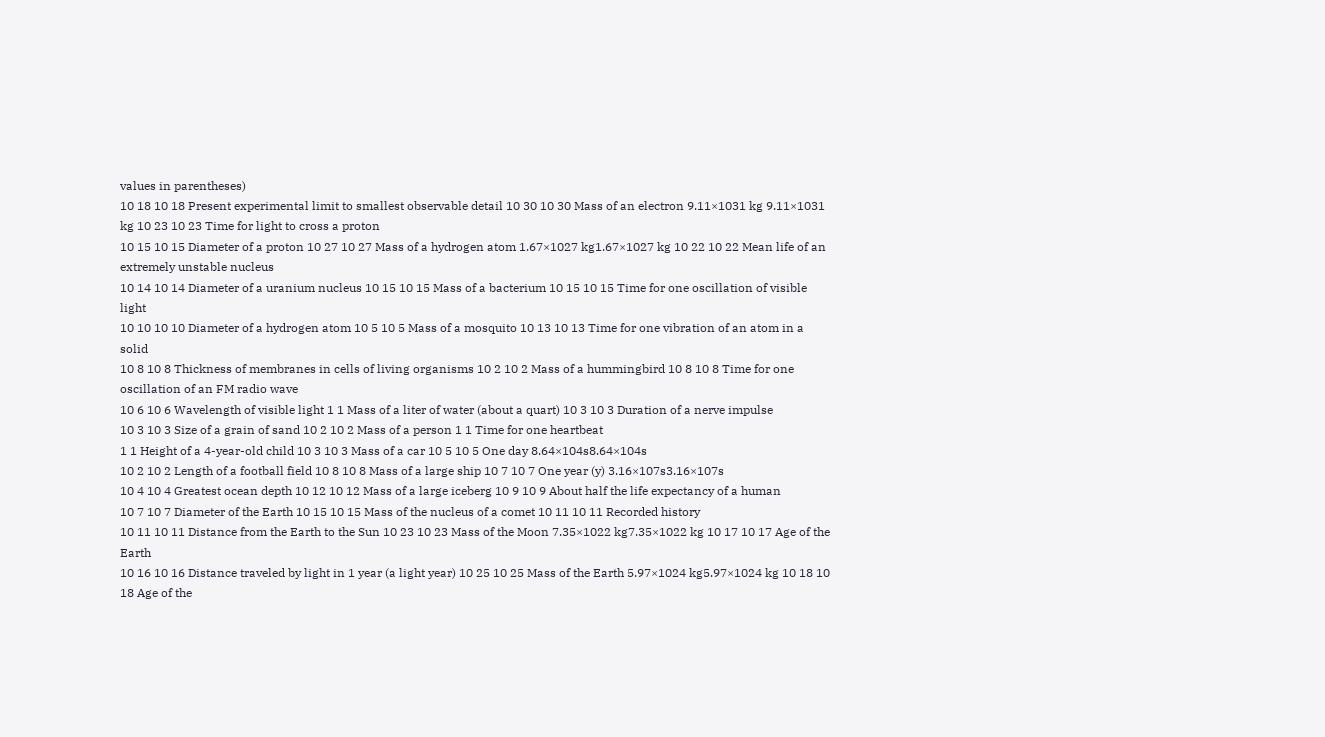values in parentheses)
10 18 10 18 Present experimental limit to smallest observable detail 10 30 10 30 Mass of an electron 9.11×1031 kg 9.11×1031 kg 10 23 10 23 Time for light to cross a proton
10 15 10 15 Diameter of a proton 10 27 10 27 Mass of a hydrogen atom 1.67×1027 kg1.67×1027 kg 10 22 10 22 Mean life of an extremely unstable nucleus
10 14 10 14 Diameter of a uranium nucleus 10 15 10 15 Mass of a bacterium 10 15 10 15 Time for one oscillation of visible light
10 10 10 10 Diameter of a hydrogen atom 10 5 10 5 Mass of a mosquito 10 13 10 13 Time for one vibration of an atom in a solid
10 8 10 8 Thickness of membranes in cells of living organisms 10 2 10 2 Mass of a hummingbird 10 8 10 8 Time for one oscillation of an FM radio wave
10 6 10 6 Wavelength of visible light 1 1 Mass of a liter of water (about a quart) 10 3 10 3 Duration of a nerve impulse
10 3 10 3 Size of a grain of sand 10 2 10 2 Mass of a person 1 1 Time for one heartbeat
1 1 Height of a 4-year-old child 10 3 10 3 Mass of a car 10 5 10 5 One day 8.64×104s8.64×104s
10 2 10 2 Length of a football field 10 8 10 8 Mass of a large ship 10 7 10 7 One year (y) 3.16×107s3.16×107s
10 4 10 4 Greatest ocean depth 10 12 10 12 Mass of a large iceberg 10 9 10 9 About half the life expectancy of a human
10 7 10 7 Diameter of the Earth 10 15 10 15 Mass of the nucleus of a comet 10 11 10 11 Recorded history
10 11 10 11 Distance from the Earth to the Sun 10 23 10 23 Mass of the Moon 7.35×1022 kg7.35×1022 kg 10 17 10 17 Age of the Earth
10 16 10 16 Distance traveled by light in 1 year (a light year) 10 25 10 25 Mass of the Earth 5.97×1024 kg5.97×1024 kg 10 18 10 18 Age of the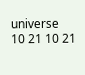universe
10 21 10 21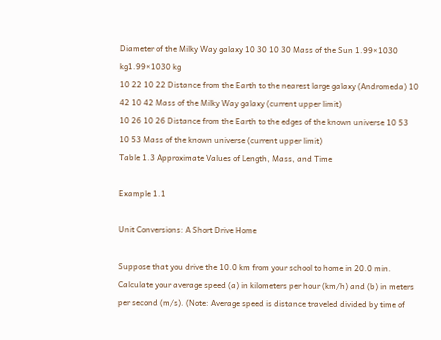Diameter of the Milky Way galaxy 10 30 10 30 Mass of the Sun 1.99×1030 kg1.99×1030 kg
10 22 10 22 Distance from the Earth to the nearest large galaxy (Andromeda) 10 42 10 42 Mass of the Milky Way galaxy (current upper limit)
10 26 10 26 Distance from the Earth to the edges of the known universe 10 53 10 53 Mass of the known universe (current upper limit)
Table 1.3 Approximate Values of Length, Mass, and Time

Example 1.1

Unit Conversions: A Short Drive Home

Suppose that you drive the 10.0 km from your school to home in 20.0 min. Calculate your average speed (a) in kilometers per hour (km/h) and (b) in meters per second (m/s). (Note: Average speed is distance traveled divided by time of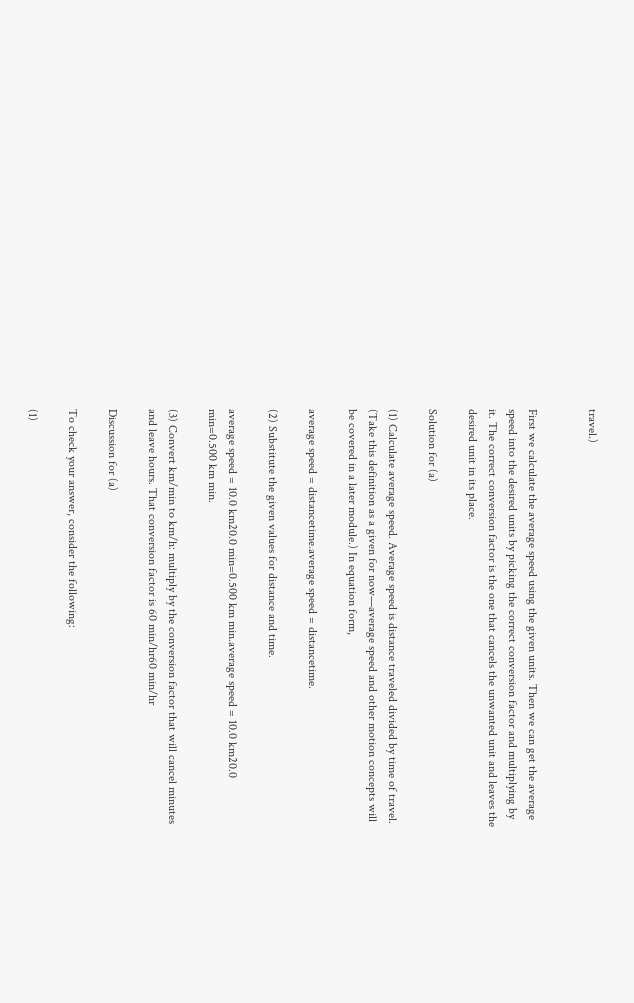travel.)


First we calculate the average speed using the given units. Then we can get the average speed into the desired units by picking the correct conversion factor and multiplying by it. The correct conversion factor is the one that cancels the unwanted unit and leaves the desired unit in its place.

Solution for (a)

(1) Calculate average speed. Average speed is distance traveled divided by time of travel. (Take this definition as a given for now—average speed and other motion concepts will be covered in a later module.) In equation form,

average speed = distancetime.average speed = distancetime.

(2) Substitute the given values for distance and time.

average speed = 10.0 km20.0 min=0.500 km min.average speed = 10.0 km20.0 min=0.500 km min.

(3) Convert km/min to km/h: multiply by the conversion factor that will cancel minutes and leave hours. That conversion factor is 60 min/hr60 min/hr

Discussion for (a)

To check your answer, consider the following:

(1)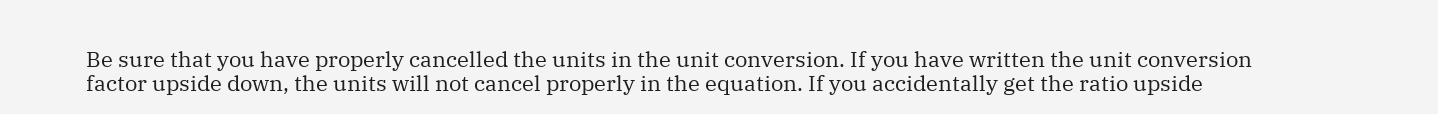Be sure that you have properly cancelled the units in the unit conversion. If you have written the unit conversion factor upside down, the units will not cancel properly in the equation. If you accidentally get the ratio upside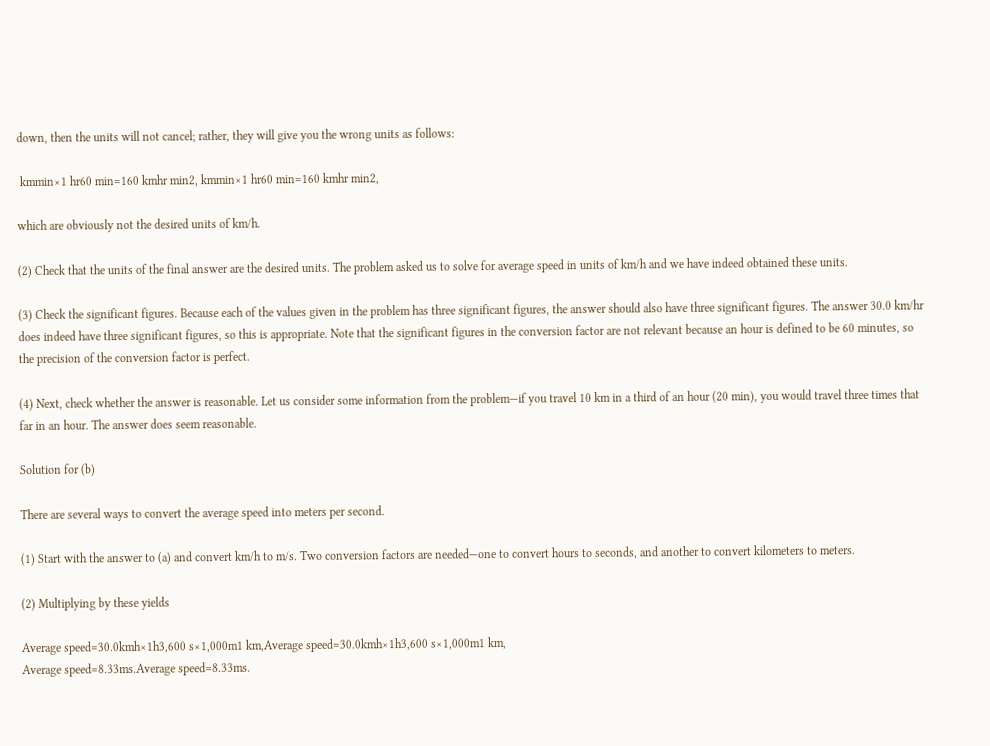down, then the units will not cancel; rather, they will give you the wrong units as follows:

 kmmin×1 hr60 min=160 kmhr min2, kmmin×1 hr60 min=160 kmhr min2,

which are obviously not the desired units of km/h.

(2) Check that the units of the final answer are the desired units. The problem asked us to solve for average speed in units of km/h and we have indeed obtained these units.

(3) Check the significant figures. Because each of the values given in the problem has three significant figures, the answer should also have three significant figures. The answer 30.0 km/hr does indeed have three significant figures, so this is appropriate. Note that the significant figures in the conversion factor are not relevant because an hour is defined to be 60 minutes, so the precision of the conversion factor is perfect.

(4) Next, check whether the answer is reasonable. Let us consider some information from the problem—if you travel 10 km in a third of an hour (20 min), you would travel three times that far in an hour. The answer does seem reasonable.

Solution for (b)

There are several ways to convert the average speed into meters per second.

(1) Start with the answer to (a) and convert km/h to m/s. Two conversion factors are needed—one to convert hours to seconds, and another to convert kilometers to meters.

(2) Multiplying by these yields

Average speed=30.0kmh×1h3,600 s×1,000m1 km,Average speed=30.0kmh×1h3,600 s×1,000m1 km,
Average speed=8.33ms.Average speed=8.33ms.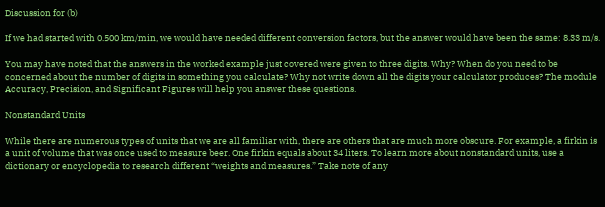Discussion for (b)

If we had started with 0.500 km/min, we would have needed different conversion factors, but the answer would have been the same: 8.33 m/s.

You may have noted that the answers in the worked example just covered were given to three digits. Why? When do you need to be concerned about the number of digits in something you calculate? Why not write down all the digits your calculator produces? The module Accuracy, Precision, and Significant Figures will help you answer these questions.

Nonstandard Units

While there are numerous types of units that we are all familiar with, there are others that are much more obscure. For example, a firkin is a unit of volume that was once used to measure beer. One firkin equals about 34 liters. To learn more about nonstandard units, use a dictionary or encyclopedia to research different “weights and measures.” Take note of any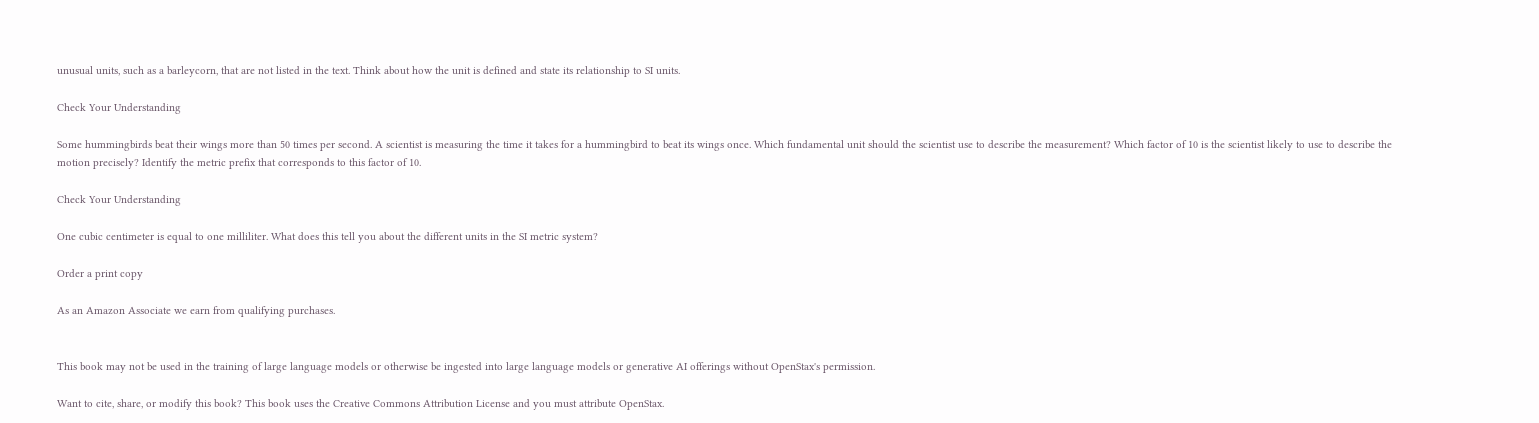unusual units, such as a barleycorn, that are not listed in the text. Think about how the unit is defined and state its relationship to SI units.

Check Your Understanding

Some hummingbirds beat their wings more than 50 times per second. A scientist is measuring the time it takes for a hummingbird to beat its wings once. Which fundamental unit should the scientist use to describe the measurement? Which factor of 10 is the scientist likely to use to describe the motion precisely? Identify the metric prefix that corresponds to this factor of 10.

Check Your Understanding

One cubic centimeter is equal to one milliliter. What does this tell you about the different units in the SI metric system?

Order a print copy

As an Amazon Associate we earn from qualifying purchases.


This book may not be used in the training of large language models or otherwise be ingested into large language models or generative AI offerings without OpenStax's permission.

Want to cite, share, or modify this book? This book uses the Creative Commons Attribution License and you must attribute OpenStax.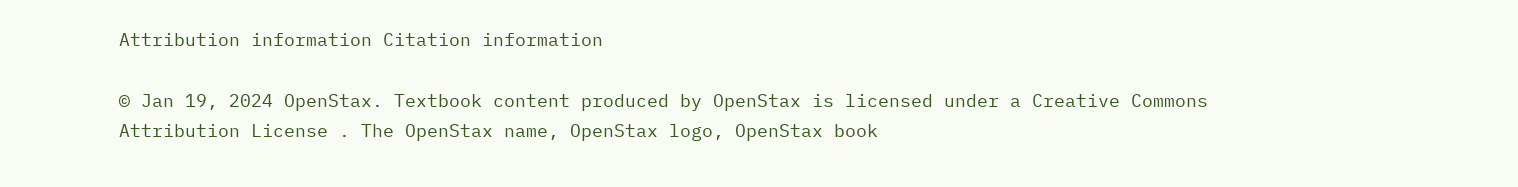Attribution information Citation information

© Jan 19, 2024 OpenStax. Textbook content produced by OpenStax is licensed under a Creative Commons Attribution License . The OpenStax name, OpenStax logo, OpenStax book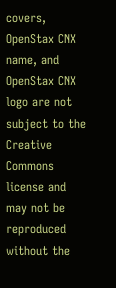covers, OpenStax CNX name, and OpenStax CNX logo are not subject to the Creative Commons license and may not be reproduced without the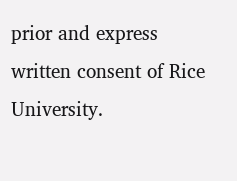prior and express written consent of Rice University.